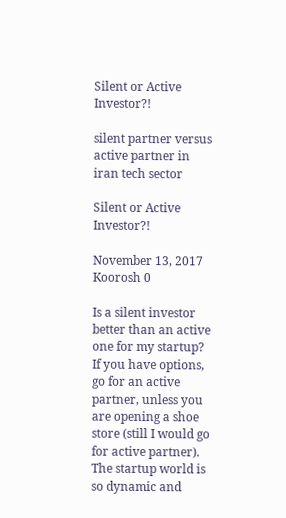Silent or Active Investor?!

silent partner versus active partner in iran tech sector

Silent or Active Investor?!

November 13, 2017 Koorosh 0

Is a silent investor better than an active one for my startup?
If you have options, go for an active partner, unless you are opening a shoe store (still I would go for active partner).
The startup world is so dynamic and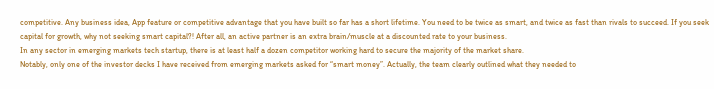competitive. Any business idea, App feature or competitive advantage that you have built so far has a short lifetime. You need to be twice as smart, and twice as fast than rivals to succeed. If you seek capital for growth, why not seeking smart capital?! After all, an active partner is an extra brain/muscle at a discounted rate to your business.
In any sector in emerging markets tech startup, there is at least half a dozen competitor working hard to secure the majority of the market share.
Notably, only one of the investor decks I have received from emerging markets asked for “smart money”. Actually, the team clearly outlined what they needed to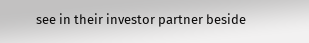see in their investor partner beside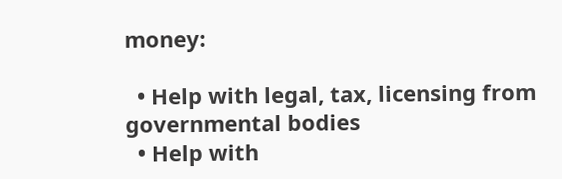money:

  • Help with legal, tax, licensing from governmental bodies
  • Help with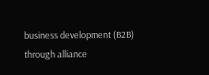business development (B2B) through alliance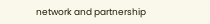network and partnership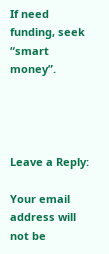If need funding, seek “smart money”.




Leave a Reply:

Your email address will not be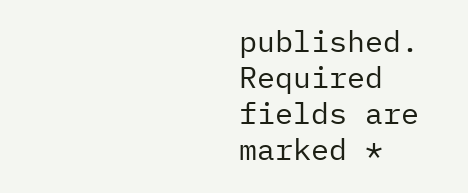published. Required fields are marked *